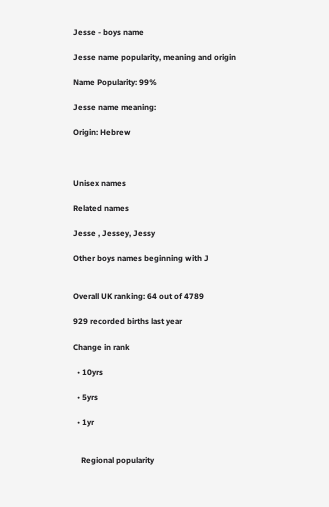Jesse - boys name

Jesse name popularity, meaning and origin

Name Popularity: 99%

Jesse name meaning:

Origin: Hebrew



Unisex names

Related names

Jesse , Jessey, Jessy

Other boys names beginning with J


Overall UK ranking: 64 out of 4789

929 recorded births last year

Change in rank

  • 10yrs

  • 5yrs

  • 1yr


    Regional popularity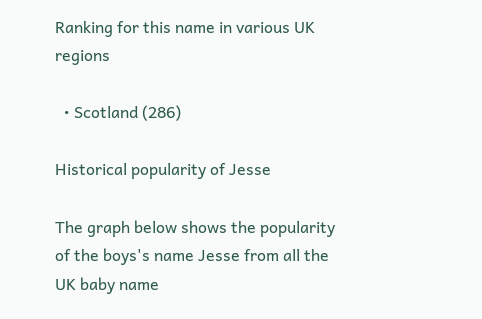Ranking for this name in various UK regions

  • Scotland (286)

Historical popularity of Jesse

The graph below shows the popularity of the boys's name Jesse from all the UK baby name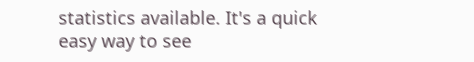statistics available. It's a quick easy way to see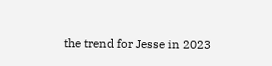the trend for Jesse in 2023